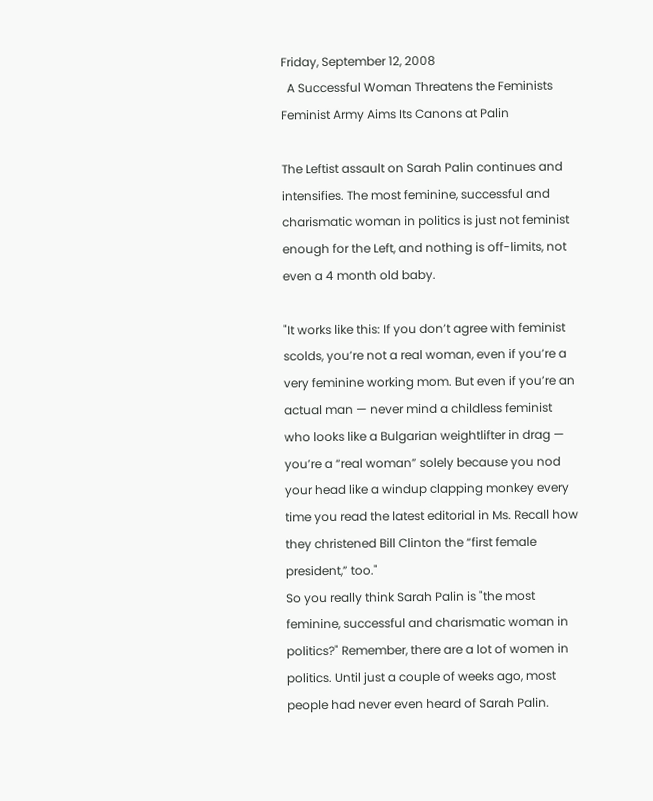Friday, September 12, 2008
  A Successful Woman Threatens the Feminists
Feminist Army Aims Its Canons at Palin

The Leftist assault on Sarah Palin continues and intensifies. The most feminine, successful and charismatic woman in politics is just not feminist enough for the Left, and nothing is off-limits, not even a 4 month old baby.

"It works like this: If you don’t agree with feminist scolds, you’re not a real woman, even if you’re a very feminine working mom. But even if you’re an actual man — never mind a childless feminist who looks like a Bulgarian weightlifter in drag — you’re a “real woman” solely because you nod your head like a windup clapping monkey every time you read the latest editorial in Ms. Recall how they christened Bill Clinton the “first female president,” too."
So you really think Sarah Palin is "the most feminine, successful and charismatic woman in politics?" Remember, there are a lot of women in politics. Until just a couple of weeks ago, most people had never even heard of Sarah Palin.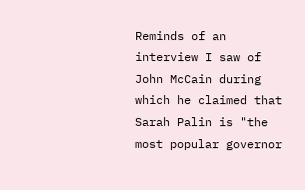Reminds of an interview I saw of John McCain during which he claimed that Sarah Palin is "the most popular governor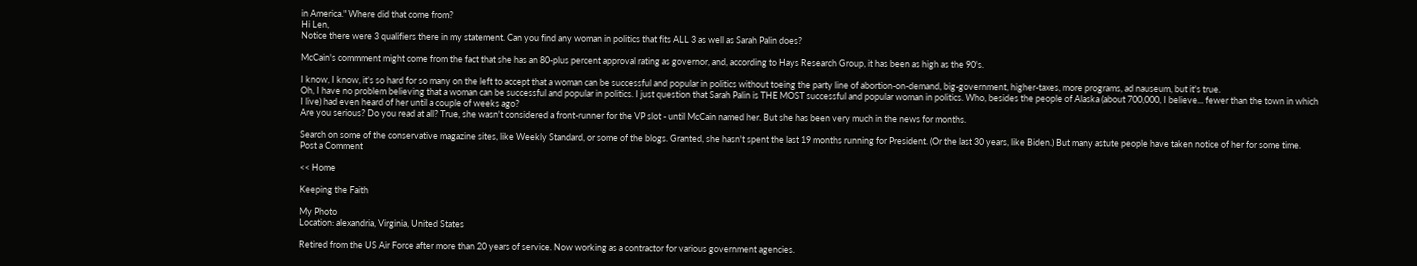in America." Where did that come from?
Hi Len,
Notice there were 3 qualifiers there in my statement. Can you find any woman in politics that fits ALL 3 as well as Sarah Palin does?

McCain's commment might come from the fact that she has an 80-plus percent approval rating as governor, and, according to Hays Research Group, it has been as high as the 90's.

I know, I know, it's so hard for so many on the left to accept that a woman can be successful and popular in politics without toeing the party line of abortion-on-demand, big-government, higher-taxes, more programs, ad nauseum, but it's true.
Oh, I have no problem believing that a woman can be successful and popular in politics. I just question that Sarah Palin is THE MOST successful and popular woman in politics. Who, besides the people of Alaska (about 700,000, I believe... fewer than the town in which I live) had even heard of her until a couple of weeks ago?
Are you serious? Do you read at all? True, she wasn't considered a front-runner for the VP slot - until McCain named her. But she has been very much in the news for months.

Search on some of the conservative magazine sites, like Weekly Standard, or some of the blogs. Granted, she hasn't spent the last 19 months running for President. (Or the last 30 years, like Biden.) But many astute people have taken notice of her for some time.
Post a Comment

<< Home

Keeping the Faith

My Photo
Location: alexandria, Virginia, United States

Retired from the US Air Force after more than 20 years of service. Now working as a contractor for various government agencies.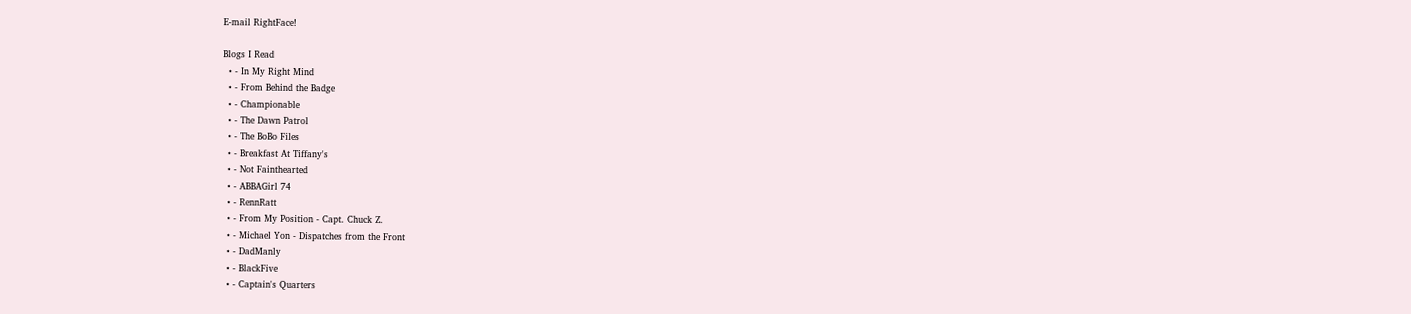E-mail RightFace!

Blogs I Read
  • - In My Right Mind
  • - From Behind the Badge
  • - Championable
  • - The Dawn Patrol
  • - The BoBo Files
  • - Breakfast At Tiffany's
  • - Not Fainthearted
  • - ABBAGirl 74
  • - RennRatt
  • - From My Position - Capt. Chuck Z.
  • - Michael Yon - Dispatches from the Front
  • - DadManly
  • - BlackFive
  • - Captain's Quarters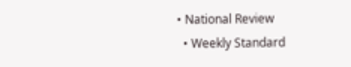• National Review
  • Weekly Standard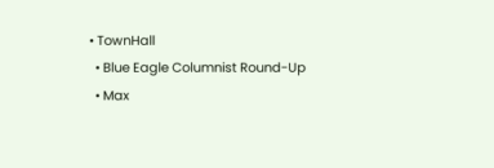• TownHall
  • Blue Eagle Columnist Round-Up
  • Max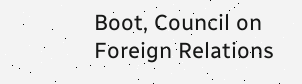Boot, Council on Foreign Relations